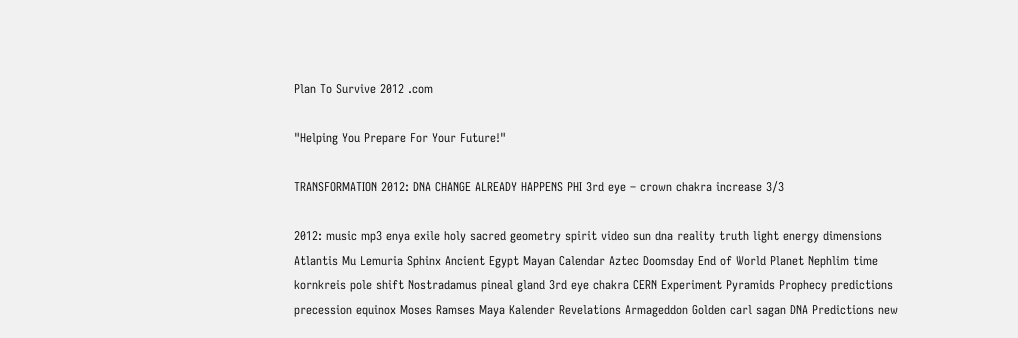Plan To Survive 2012 .com

"Helping You Prepare For Your Future!"

TRANSFORMATION 2012: DNA CHANGE ALREADY HAPPENS PHI 3rd eye – crown chakra increase 3/3

2012: music mp3 enya exile holy sacred geometry spirit video sun dna reality truth light energy dimensions Atlantis Mu Lemuria Sphinx Ancient Egypt Mayan Calendar Aztec Doomsday End of World Planet Nephlim time kornkreis pole shift Nostradamus pineal gland 3rd eye chakra CERN Experiment Pyramids Prophecy predictions precession equinox Moses Ramses Maya Kalender Revelations Armageddon Golden carl sagan DNA Predictions new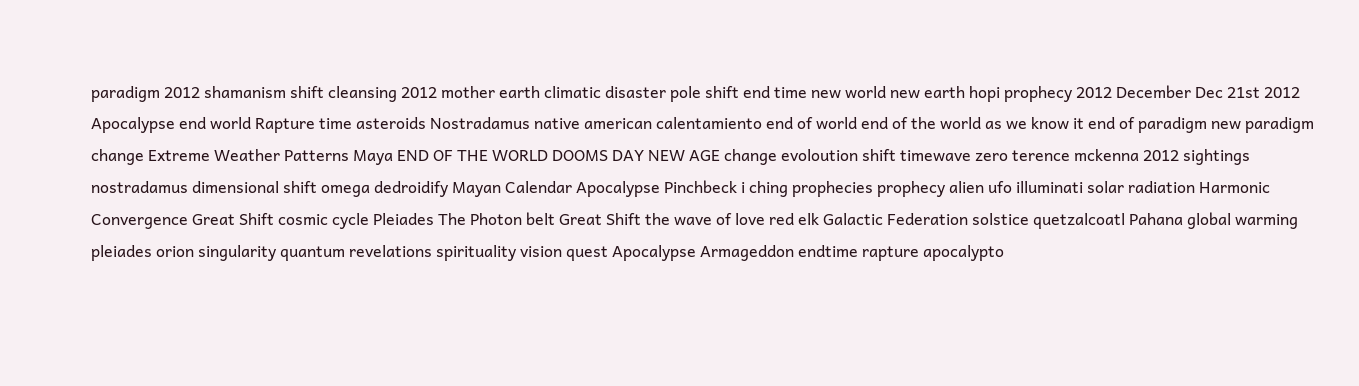paradigm 2012 shamanism shift cleansing 2012 mother earth climatic disaster pole shift end time new world new earth hopi prophecy 2012 December Dec 21st 2012 Apocalypse end world Rapture time asteroids Nostradamus native american calentamiento end of world end of the world as we know it end of paradigm new paradigm change Extreme Weather Patterns Maya END OF THE WORLD DOOMS DAY NEW AGE change evoloution shift timewave zero terence mckenna 2012 sightings nostradamus dimensional shift omega dedroidify Mayan Calendar Apocalypse Pinchbeck i ching prophecies prophecy alien ufo illuminati solar radiation Harmonic Convergence Great Shift cosmic cycle Pleiades The Photon belt Great Shift the wave of love red elk Galactic Federation solstice quetzalcoatl Pahana global warming pleiades orion singularity quantum revelations spirituality vision quest Apocalypse Armageddon endtime rapture apocalypto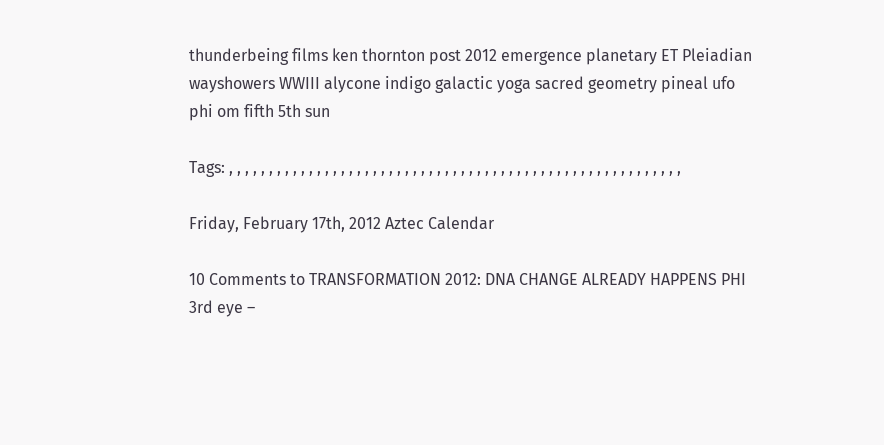thunderbeing films ken thornton post 2012 emergence planetary ET Pleiadian wayshowers WWIII alycone indigo galactic yoga sacred geometry pineal ufo phi om fifth 5th sun

Tags: , , , , , , , , , , , , , , , , , , , , , , , , , , , , , , , , , , , , , , , , , , , , , , , , , , , , , , , , ,

Friday, February 17th, 2012 Aztec Calendar

10 Comments to TRANSFORMATION 2012: DNA CHANGE ALREADY HAPPENS PHI 3rd eye –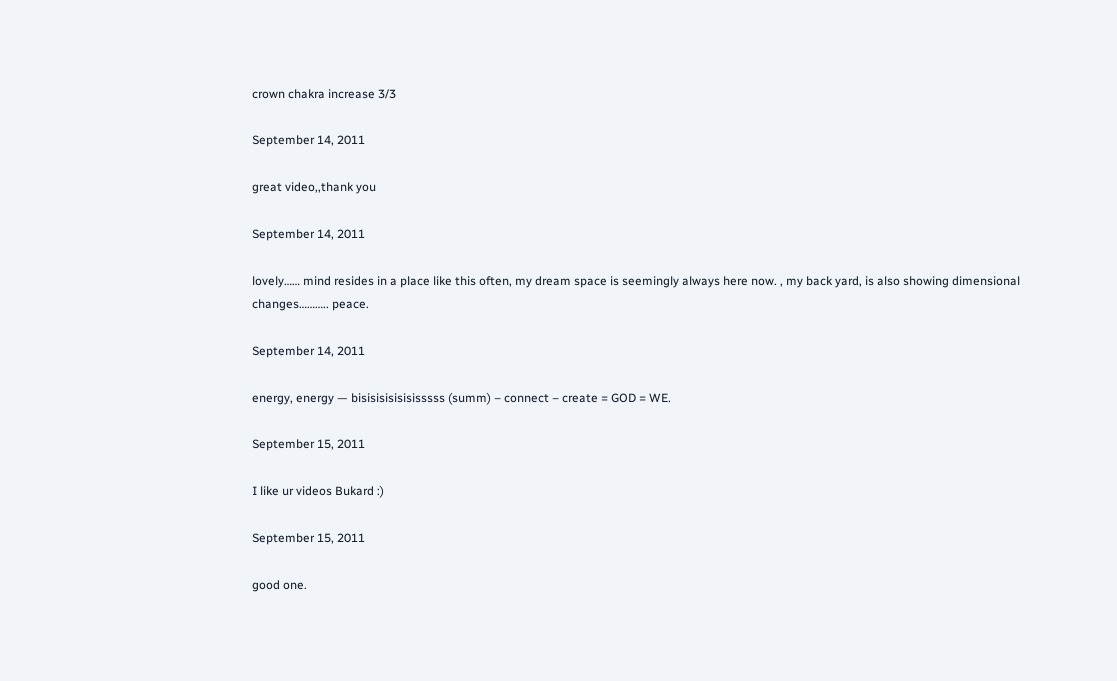crown chakra increase 3/3

September 14, 2011

great video,,thank you

September 14, 2011

lovely…… mind resides in a place like this often, my dream space is seemingly always here now. , my back yard, is also showing dimensional changes……….. peace.

September 14, 2011

energy, energy — bisisisisisisisssss (summ) – connect – create = GOD = WE.

September 15, 2011

I like ur videos Bukard :)

September 15, 2011

good one.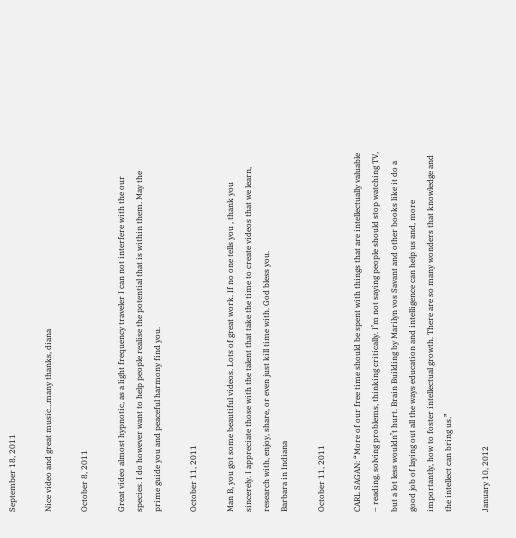September 18, 2011

Nice video and great music…many thanks, diana

October 8, 2011

Great video almost hypnotic, as a light frequency traveler I can not interfere with the our species. I do however want to help people realise the potential that is within them. May the prime guide you and peaceful harmony find you.

October 11, 2011

Man B, you got some beautiful videos. Lots of great work. If no one tells you , thank you sincerely. I appreciate those with the talent that take the time to create videos that we learn, research with, enjoy, share, or even just kill time with. God bless you.
Barbara in Indiana

October 11, 2011

CARL SAGAN: “More of our free time should be spent with things that are intellectually valuable – reading, solving problems, thinking critically. I’m not saying people should stop watching TV, but a lot less wouldn’t hurt. Brain Building by Marilyn vos Savant and other books like it do a good job of laying out all the ways education and intelligence can help us and, more importantly, how to foster intellectual growth. There are so many wonders that knowledge and the intellect can bring us.”

January 10, 2012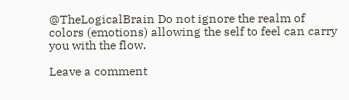@TheLogicalBrain Do not ignore the realm of colors (emotions) allowing the self to feel can carry you with the flow.

Leave a comment